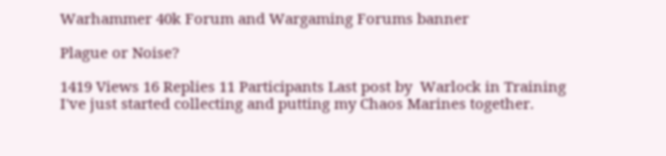Warhammer 40k Forum and Wargaming Forums banner

Plague or Noise?

1419 Views 16 Replies 11 Participants Last post by  Warlock in Training
I've just started collecting and putting my Chaos Marines together.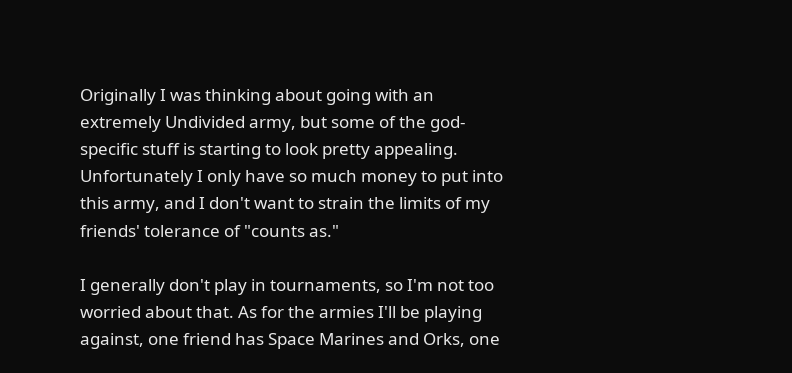Originally I was thinking about going with an extremely Undivided army, but some of the god-specific stuff is starting to look pretty appealing. Unfortunately I only have so much money to put into this army, and I don't want to strain the limits of my friends' tolerance of "counts as."

I generally don't play in tournaments, so I'm not too worried about that. As for the armies I'll be playing against, one friend has Space Marines and Orks, one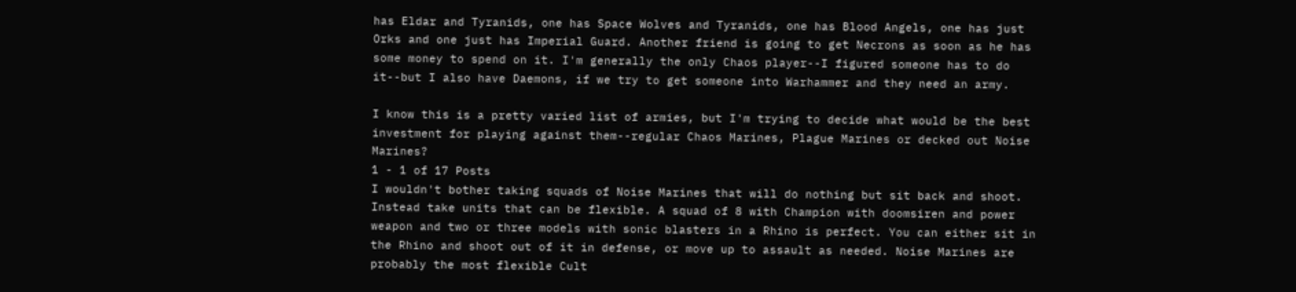has Eldar and Tyranids, one has Space Wolves and Tyranids, one has Blood Angels, one has just Orks and one just has Imperial Guard. Another friend is going to get Necrons as soon as he has some money to spend on it. I'm generally the only Chaos player--I figured someone has to do it--but I also have Daemons, if we try to get someone into Warhammer and they need an army.

I know this is a pretty varied list of armies, but I'm trying to decide what would be the best investment for playing against them--regular Chaos Marines, Plague Marines or decked out Noise Marines?
1 - 1 of 17 Posts
I wouldn't bother taking squads of Noise Marines that will do nothing but sit back and shoot. Instead take units that can be flexible. A squad of 8 with Champion with doomsiren and power weapon and two or three models with sonic blasters in a Rhino is perfect. You can either sit in the Rhino and shoot out of it in defense, or move up to assault as needed. Noise Marines are probably the most flexible Cult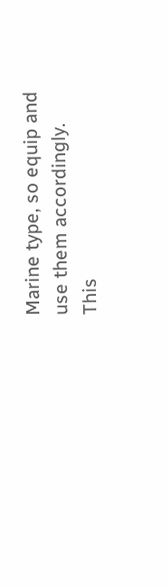Marine type, so equip and use them accordingly.
This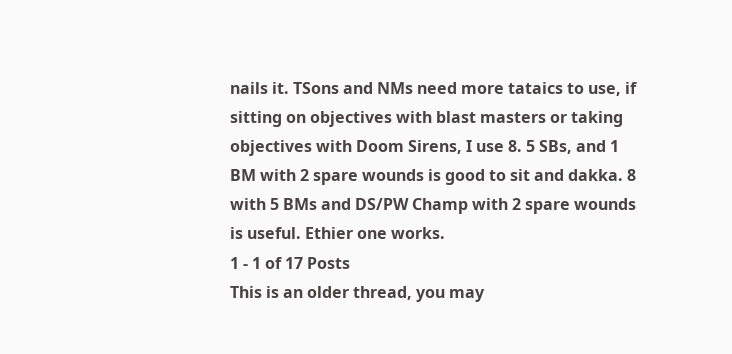nails it. TSons and NMs need more tataics to use, if sitting on objectives with blast masters or taking objectives with Doom Sirens, I use 8. 5 SBs, and 1 BM with 2 spare wounds is good to sit and dakka. 8 with 5 BMs and DS/PW Champ with 2 spare wounds is useful. Ethier one works.
1 - 1 of 17 Posts
This is an older thread, you may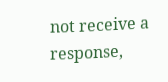not receive a response,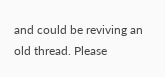and could be reviving an old thread. Please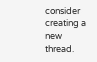consider creating a new thread.